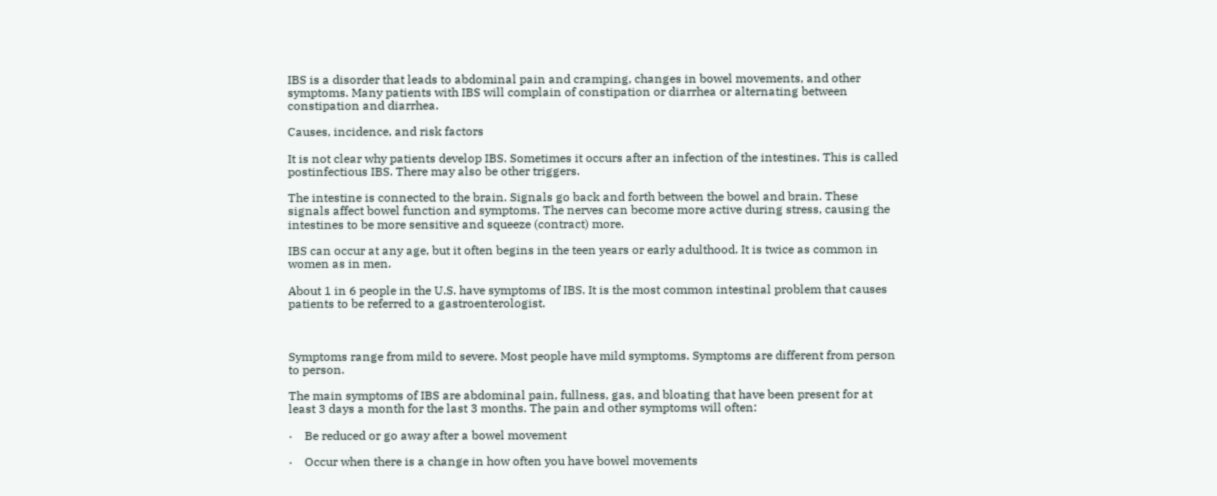IBS is a disorder that leads to abdominal pain and cramping, changes in bowel movements, and other symptoms. Many patients with IBS will complain of constipation or diarrhea or alternating between constipation and diarrhea.

Causes, incidence, and risk factors

It is not clear why patients develop IBS. Sometimes it occurs after an infection of the intestines. This is called postinfectious IBS. There may also be other triggers.

The intestine is connected to the brain. Signals go back and forth between the bowel and brain. These signals affect bowel function and symptoms. The nerves can become more active during stress, causing the intestines to be more sensitive and squeeze (contract) more.

IBS can occur at any age, but it often begins in the teen years or early adulthood. It is twice as common in women as in men.

About 1 in 6 people in the U.S. have symptoms of IBS. It is the most common intestinal problem that causes patients to be referred to a gastroenterologist.



Symptoms range from mild to severe. Most people have mild symptoms. Symptoms are different from person to person.

The main symptoms of IBS are abdominal pain, fullness, gas, and bloating that have been present for at least 3 days a month for the last 3 months. The pain and other symptoms will often:

·    Be reduced or go away after a bowel movement

·    Occur when there is a change in how often you have bowel movements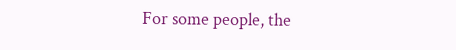For some people, the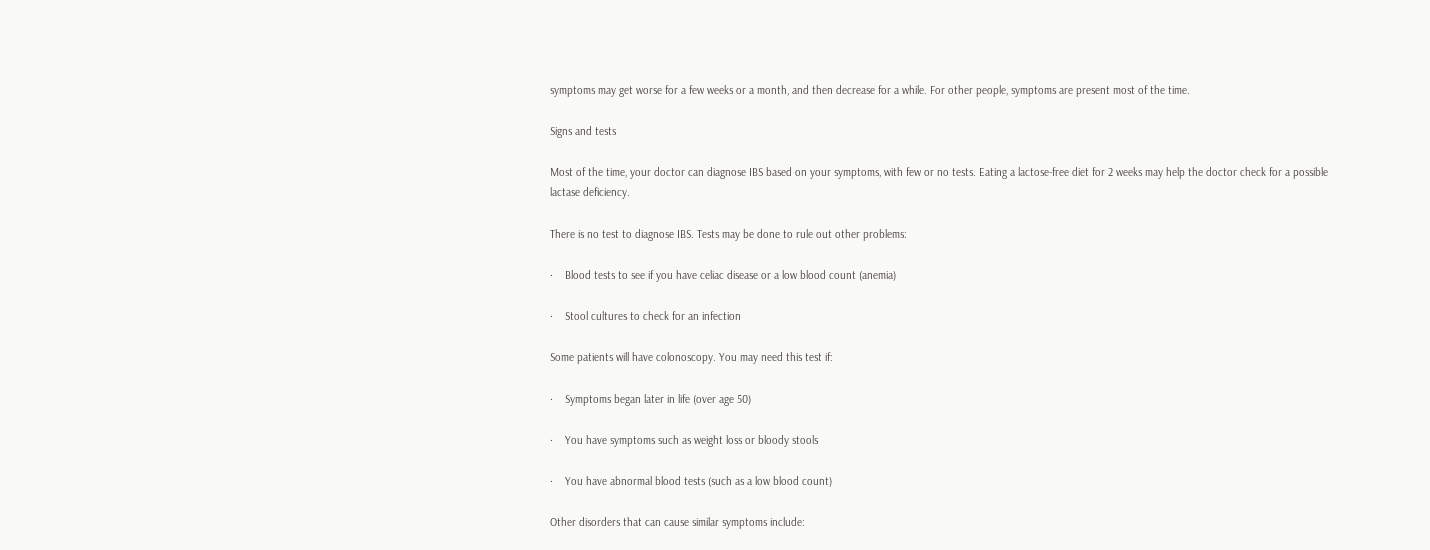symptoms may get worse for a few weeks or a month, and then decrease for a while. For other people, symptoms are present most of the time.

Signs and tests

Most of the time, your doctor can diagnose IBS based on your symptoms, with few or no tests. Eating a lactose-free diet for 2 weeks may help the doctor check for a possible lactase deficiency.

There is no test to diagnose IBS. Tests may be done to rule out other problems:

·    Blood tests to see if you have celiac disease or a low blood count (anemia)

·    Stool cultures to check for an infection

Some patients will have colonoscopy. You may need this test if:

·    Symptoms began later in life (over age 50)

·    You have symptoms such as weight loss or bloody stools

·    You have abnormal blood tests (such as a low blood count)

Other disorders that can cause similar symptoms include: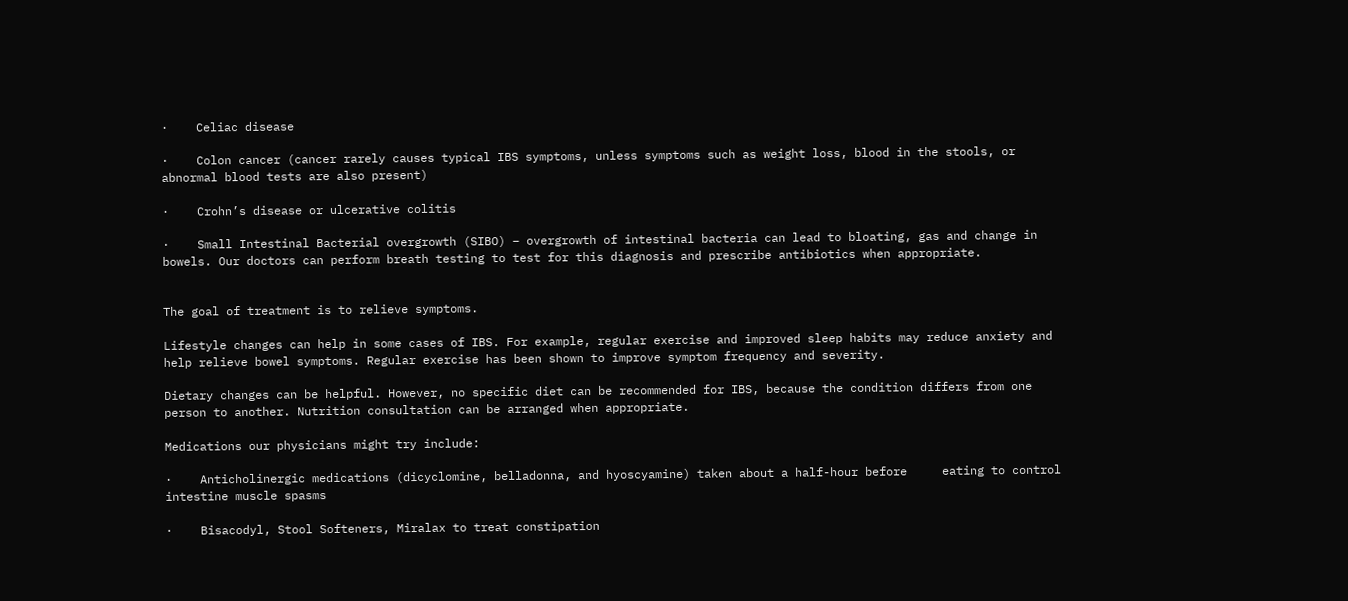·    Celiac disease

·    Colon cancer (cancer rarely causes typical IBS symptoms, unless symptoms such as weight loss, blood in the stools, or abnormal blood tests are also present)

·    Crohn’s disease or ulcerative colitis

·    Small Intestinal Bacterial overgrowth (SIBO) – overgrowth of intestinal bacteria can lead to bloating, gas and change in bowels. Our doctors can perform breath testing to test for this diagnosis and prescribe antibiotics when appropriate.


The goal of treatment is to relieve symptoms.

Lifestyle changes can help in some cases of IBS. For example, regular exercise and improved sleep habits may reduce anxiety and help relieve bowel symptoms. Regular exercise has been shown to improve symptom frequency and severity.

Dietary changes can be helpful. However, no specific diet can be recommended for IBS, because the condition differs from one person to another. Nutrition consultation can be arranged when appropriate.

Medications our physicians might try include:

·    Anticholinergic medications (dicyclomine, belladonna, and hyoscyamine) taken about a half-hour before     eating to control intestine muscle spasms

·    Bisacodyl, Stool Softeners, Miralax to treat constipation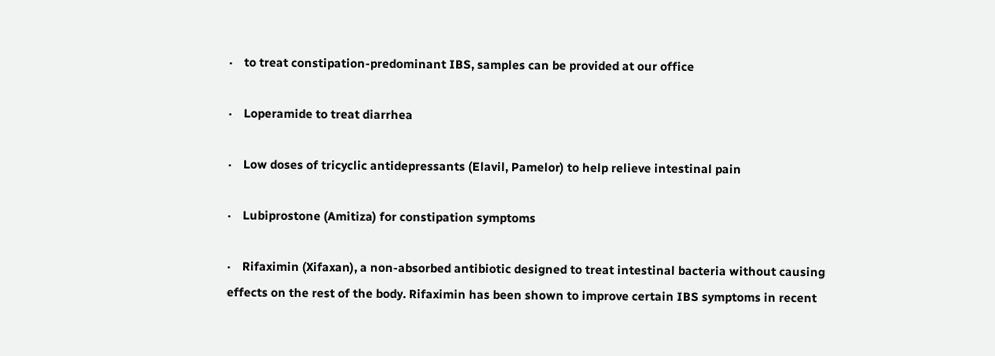·    to treat constipation-predominant IBS, samples can be provided at our office

·    Loperamide to treat diarrhea

·    Low doses of tricyclic antidepressants (Elavil, Pamelor) to help relieve intestinal pain

·    Lubiprostone (Amitiza) for constipation symptoms

·    Rifaximin (Xifaxan), a non-absorbed antibiotic designed to treat intestinal bacteria without causing effects on the rest of the body. Rifaximin has been shown to improve certain IBS symptoms in recent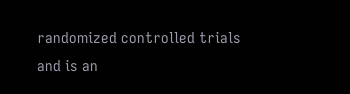randomized controlled trials and is an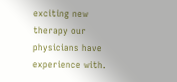exciting new therapy our physicians have experience with.